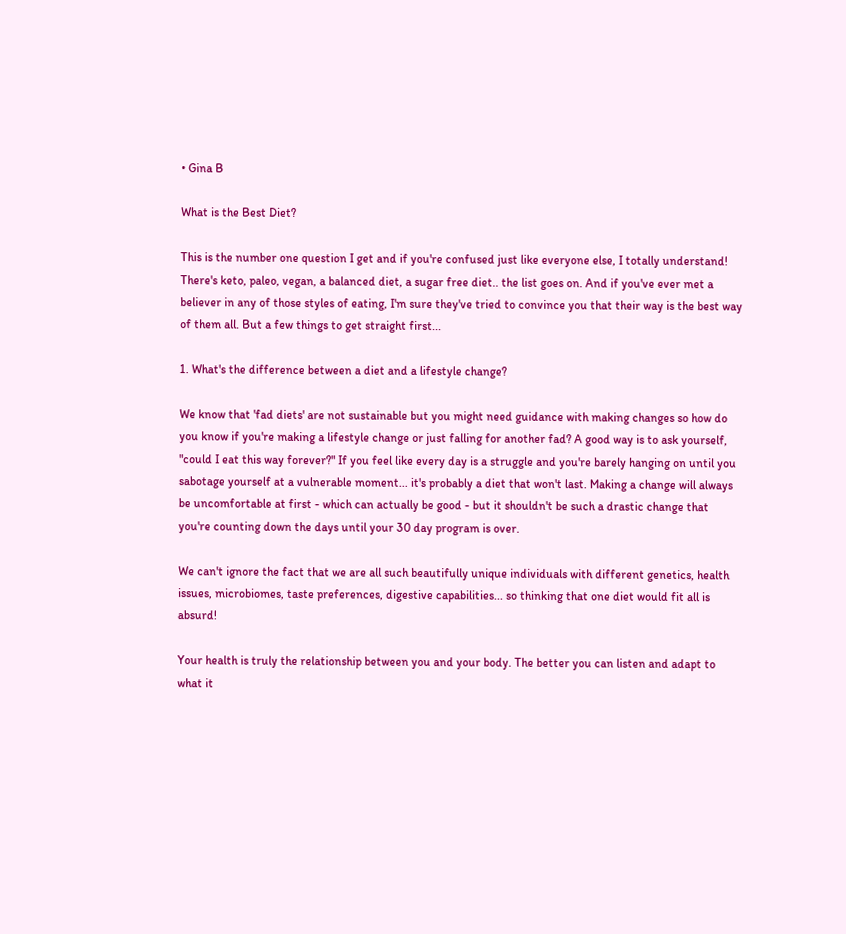• Gina B

What is the Best Diet?

This is the number one question I get and if you're confused just like everyone else, I totally understand! There's keto, paleo, vegan, a balanced diet, a sugar free diet.. the list goes on. And if you've ever met a believer in any of those styles of eating, I'm sure they've tried to convince you that their way is the best way of them all. But a few things to get straight first...

1. What's the difference between a diet and a lifestyle change?

We know that 'fad diets' are not sustainable but you might need guidance with making changes so how do you know if you're making a lifestyle change or just falling for another fad? A good way is to ask yourself, "could I eat this way forever?" If you feel like every day is a struggle and you're barely hanging on until you sabotage yourself at a vulnerable moment... it's probably a diet that won't last. Making a change will always be uncomfortable at first - which can actually be good - but it shouldn't be such a drastic change that you're counting down the days until your 30 day program is over.

We can't ignore the fact that we are all such beautifully unique individuals with different genetics, health issues, microbiomes, taste preferences, digestive capabilities... so thinking that one diet would fit all is absurd!

Your health is truly the relationship between you and your body. The better you can listen and adapt to what it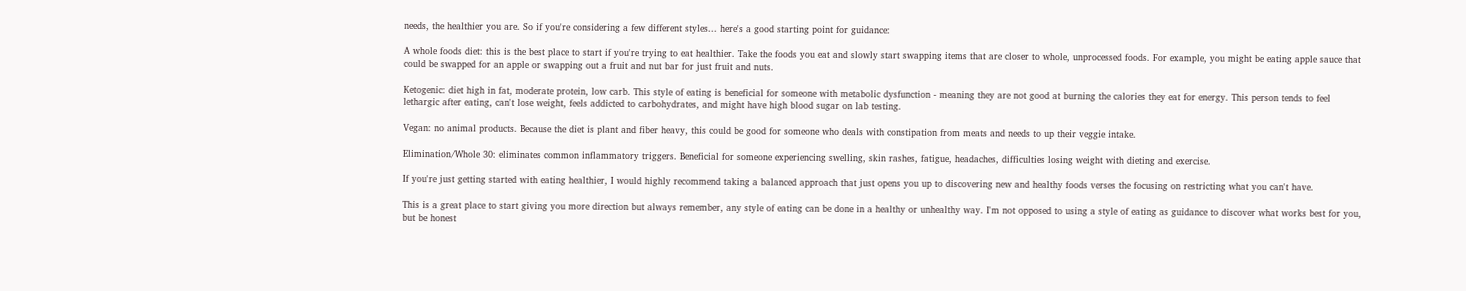needs, the healthier you are. So if you're considering a few different styles... here's a good starting point for guidance:

A whole foods diet: this is the best place to start if you're trying to eat healthier. Take the foods you eat and slowly start swapping items that are closer to whole, unprocessed foods. For example, you might be eating apple sauce that could be swapped for an apple or swapping out a fruit and nut bar for just fruit and nuts.

Ketogenic: diet high in fat, moderate protein, low carb. This style of eating is beneficial for someone with metabolic dysfunction - meaning they are not good at burning the calories they eat for energy. This person tends to feel lethargic after eating, can't lose weight, feels addicted to carbohydrates, and might have high blood sugar on lab testing.

Vegan: no animal products. Because the diet is plant and fiber heavy, this could be good for someone who deals with constipation from meats and needs to up their veggie intake.

Elimination/Whole 30: eliminates common inflammatory triggers. Beneficial for someone experiencing swelling, skin rashes, fatigue, headaches, difficulties losing weight with dieting and exercise.

If you're just getting started with eating healthier, I would highly recommend taking a balanced approach that just opens you up to discovering new and healthy foods verses the focusing on restricting what you can't have.

This is a great place to start giving you more direction but always remember, any style of eating can be done in a healthy or unhealthy way. I'm not opposed to using a style of eating as guidance to discover what works best for you, but be honest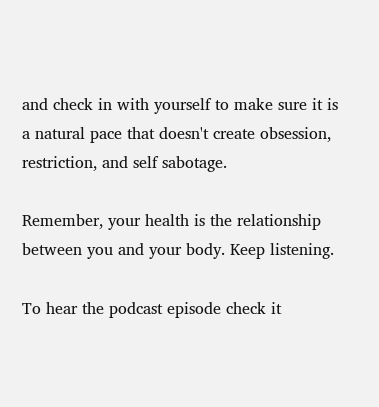and check in with yourself to make sure it is a natural pace that doesn't create obsession, restriction, and self sabotage.

Remember, your health is the relationship between you and your body. Keep listening.

To hear the podcast episode check it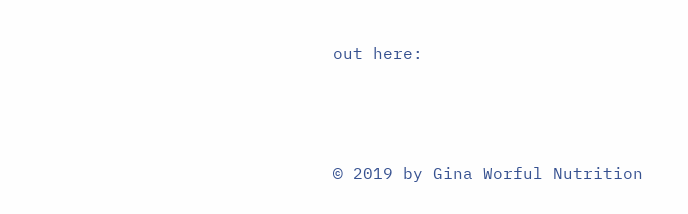out here:




© 2019 by Gina Worful Nutrition